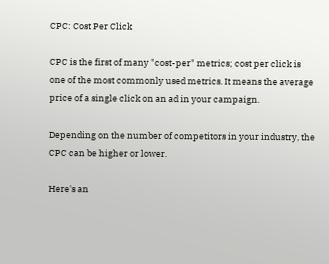CPC: Cost Per Click

CPC is the first of many "cost-per" metrics; cost per click is one of the most commonly used metrics. It means the average price of a single click on an ad in your campaign.

Depending on the number of competitors in your industry, the CPC can be higher or lower.

Here's an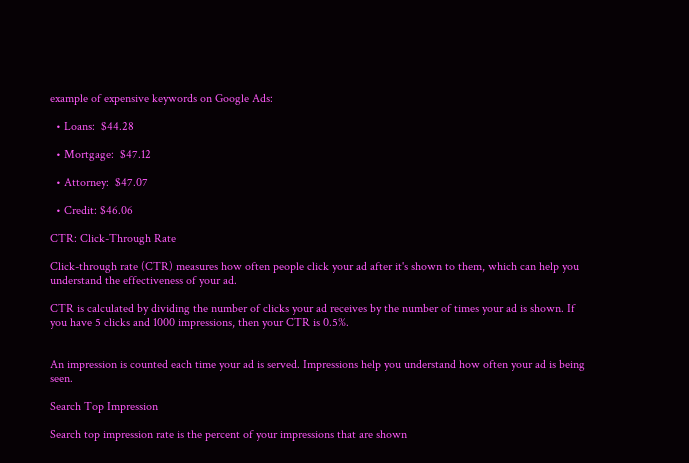example of expensive keywords on Google Ads:

  • Loans:  $44.28

  • Mortgage:  $47.12

  • Attorney:  $47.07

  • Credit: $46.06

CTR: Click-Through Rate

Click-through rate (CTR) measures how often people click your ad after it's shown to them, which can help you understand the effectiveness of your ad.

CTR is calculated by dividing the number of clicks your ad receives by the number of times your ad is shown. If you have 5 clicks and 1000 impressions, then your CTR is 0.5%.


An impression is counted each time your ad is served. Impressions help you understand how often your ad is being seen.

Search Top Impression

Search top impression rate is the percent of your impressions that are shown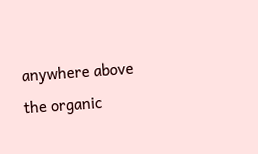anywhere above the organic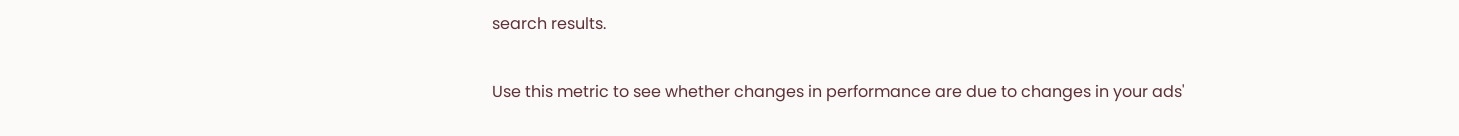search results.

Use this metric to see whether changes in performance are due to changes in your ads'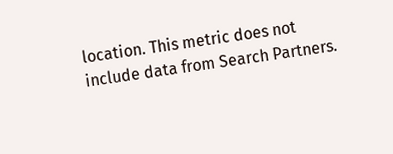location. This metric does not include data from Search Partners.